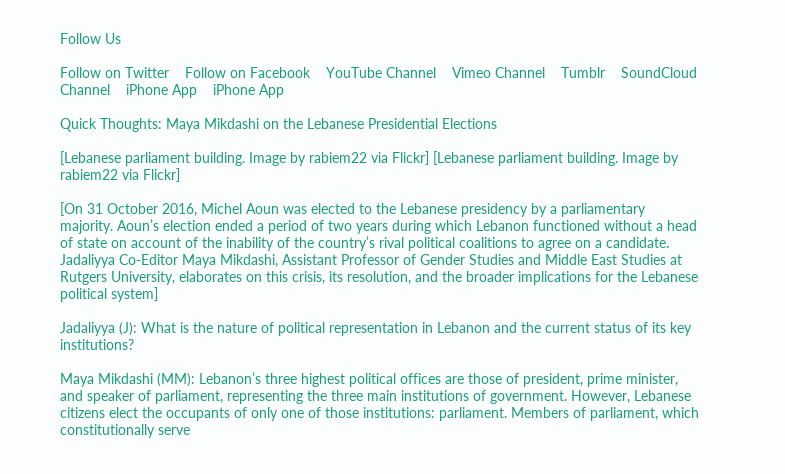Follow Us

Follow on Twitter    Follow on Facebook    YouTube Channel    Vimeo Channel    Tumblr    SoundCloud Channel    iPhone App    iPhone App

Quick Thoughts: Maya Mikdashi on the Lebanese Presidential Elections

[Lebanese parliament building. Image by rabiem22 via Flickr] [Lebanese parliament building. Image by rabiem22 via Flickr]

[On 31 October 2016, Michel Aoun was elected to the Lebanese presidency by a parliamentary majority. Aoun’s election ended a period of two years during which Lebanon functioned without a head of state on account of the inability of the country’s rival political coalitions to agree on a candidate. Jadaliyya Co-Editor Maya Mikdashi, Assistant Professor of Gender Studies and Middle East Studies at Rutgers University, elaborates on this crisis, its resolution, and the broader implications for the Lebanese political system]

Jadaliyya (J): What is the nature of political representation in Lebanon and the current status of its key institutions?

Maya Mikdashi (MM): Lebanon’s three highest political offices are those of president, prime minister, and speaker of parliament, representing the three main institutions of government. However, Lebanese citizens elect the occupants of only one of those institutions: parliament. Members of parliament, which constitutionally serve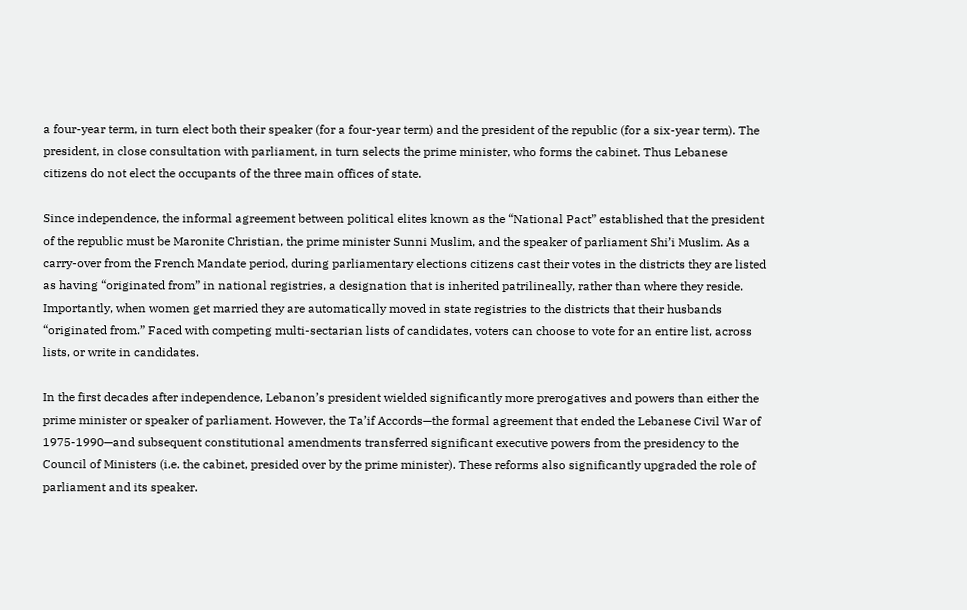a four-year term, in turn elect both their speaker (for a four-year term) and the president of the republic (for a six-year term). The president, in close consultation with parliament, in turn selects the prime minister, who forms the cabinet. Thus Lebanese citizens do not elect the occupants of the three main offices of state.

Since independence, the informal agreement between political elites known as the “National Pact” established that the president of the republic must be Maronite Christian, the prime minister Sunni Muslim, and the speaker of parliament Shi’i Muslim. As a carry-over from the French Mandate period, during parliamentary elections citizens cast their votes in the districts they are listed as having “originated from” in national registries, a designation that is inherited patrilineally, rather than where they reside. Importantly, when women get married they are automatically moved in state registries to the districts that their husbands “originated from.” Faced with competing multi-sectarian lists of candidates, voters can choose to vote for an entire list, across lists, or write in candidates.

In the first decades after independence, Lebanon’s president wielded significantly more prerogatives and powers than either the prime minister or speaker of parliament. However, the Ta’if Accords—the formal agreement that ended the Lebanese Civil War of 1975-1990—and subsequent constitutional amendments transferred significant executive powers from the presidency to the Council of Ministers (i.e. the cabinet, presided over by the prime minister). These reforms also significantly upgraded the role of parliament and its speaker.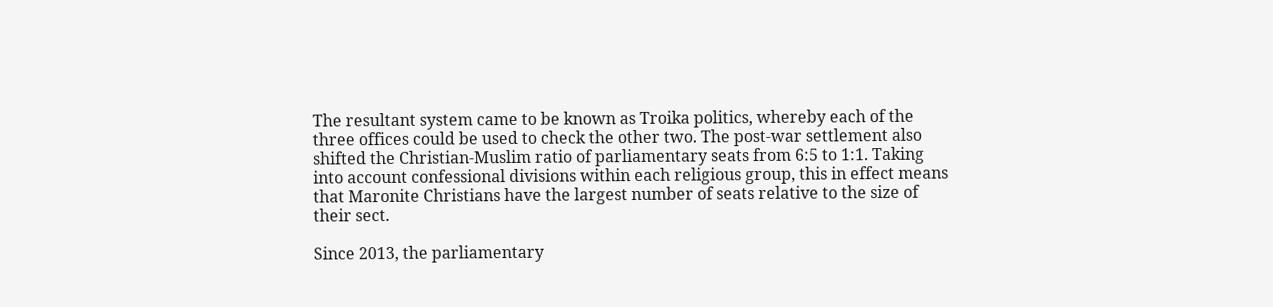The resultant system came to be known as Troika politics, whereby each of the three offices could be used to check the other two. The post-war settlement also shifted the Christian-Muslim ratio of parliamentary seats from 6:5 to 1:1. Taking into account confessional divisions within each religious group, this in effect means that Maronite Christians have the largest number of seats relative to the size of their sect.

Since 2013, the parliamentary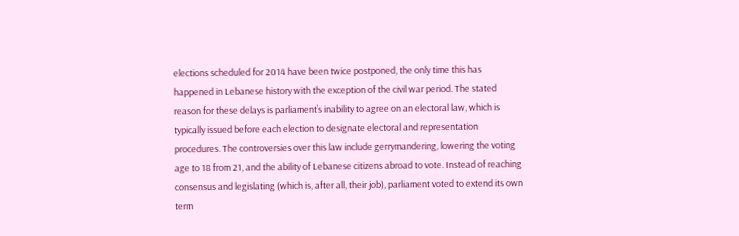elections scheduled for 2014 have been twice postponed, the only time this has happened in Lebanese history with the exception of the civil war period. The stated reason for these delays is parliament’s inability to agree on an electoral law, which is typically issued before each election to designate electoral and representation procedures. The controversies over this law include gerrymandering, lowering the voting age to 18 from 21, and the ability of Lebanese citizens abroad to vote. Instead of reaching consensus and legislating (which is, after all, their job), parliament voted to extend its own term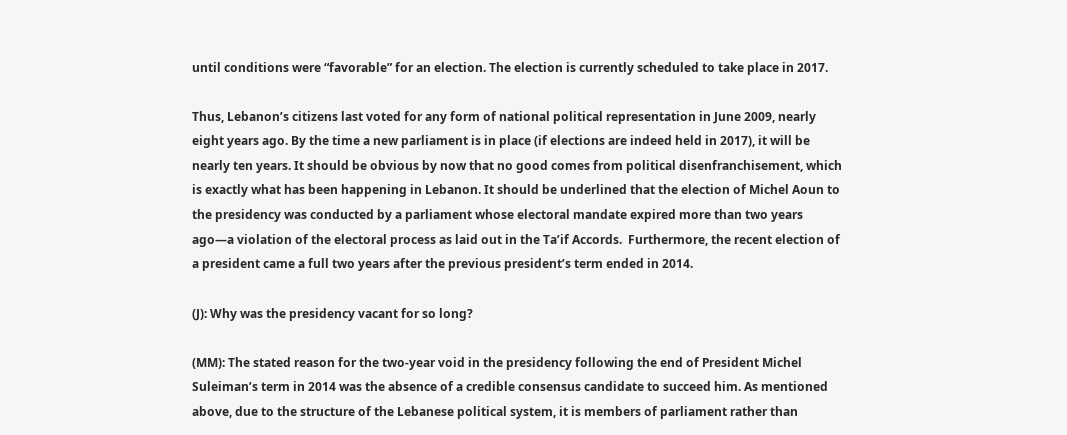until conditions were “favorable” for an election. The election is currently scheduled to take place in 2017.

Thus, Lebanon’s citizens last voted for any form of national political representation in June 2009, nearly eight years ago. By the time a new parliament is in place (if elections are indeed held in 2017), it will be nearly ten years. It should be obvious by now that no good comes from political disenfranchisement, which is exactly what has been happening in Lebanon. It should be underlined that the election of Michel Aoun to the presidency was conducted by a parliament whose electoral mandate expired more than two years ago—a violation of the electoral process as laid out in the Ta’if Accords.  Furthermore, the recent election of a president came a full two years after the previous president’s term ended in 2014.

(J): Why was the presidency vacant for so long?

(MM): The stated reason for the two-year void in the presidency following the end of President Michel Suleiman’s term in 2014 was the absence of a credible consensus candidate to succeed him. As mentioned above, due to the structure of the Lebanese political system, it is members of parliament rather than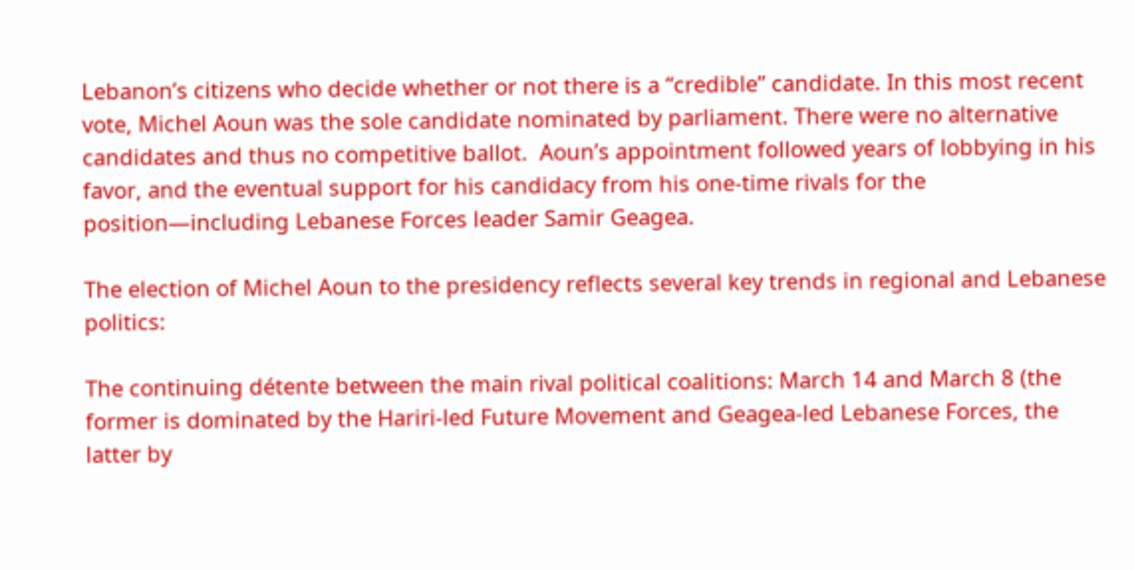Lebanon’s citizens who decide whether or not there is a “credible” candidate. In this most recent vote, Michel Aoun was the sole candidate nominated by parliament. There were no alternative candidates and thus no competitive ballot.  Aoun’s appointment followed years of lobbying in his favor, and the eventual support for his candidacy from his one-time rivals for the position—including Lebanese Forces leader Samir Geagea.

The election of Michel Aoun to the presidency reflects several key trends in regional and Lebanese politics:

The continuing détente between the main rival political coalitions: March 14 and March 8 (the former is dominated by the Hariri-led Future Movement and Geagea-led Lebanese Forces, the latter by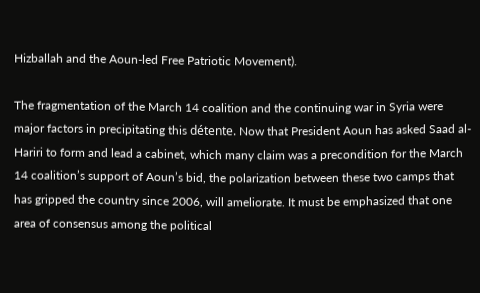Hizballah and the Aoun-led Free Patriotic Movement).

The fragmentation of the March 14 coalition and the continuing war in Syria were major factors in precipitating this détente. Now that President Aoun has asked Saad al-Hariri to form and lead a cabinet, which many claim was a precondition for the March 14 coalition’s support of Aoun’s bid, the polarization between these two camps that has gripped the country since 2006, will ameliorate. It must be emphasized that one area of consensus among the political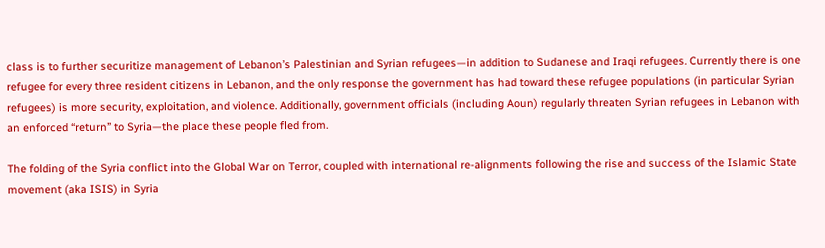class is to further securitize management of Lebanon’s Palestinian and Syrian refugees—in addition to Sudanese and Iraqi refugees. Currently there is one refugee for every three resident citizens in Lebanon, and the only response the government has had toward these refugee populations (in particular Syrian refugees) is more security, exploitation, and violence. Additionally, government officials (including Aoun) regularly threaten Syrian refugees in Lebanon with an enforced “return” to Syria—the place these people fled from.

The folding of the Syria conflict into the Global War on Terror, coupled with international re-alignments following the rise and success of the Islamic State movement (aka ISIS) in Syria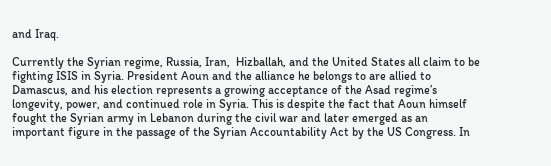and Iraq.

Currently the Syrian regime, Russia, Iran,  Hizballah, and the United States all claim to be fighting ISIS in Syria. President Aoun and the alliance he belongs to are allied to Damascus, and his election represents a growing acceptance of the Asad regime’s longevity, power, and continued role in Syria. This is despite the fact that Aoun himself fought the Syrian army in Lebanon during the civil war and later emerged as an important figure in the passage of the Syrian Accountability Act by the US Congress. In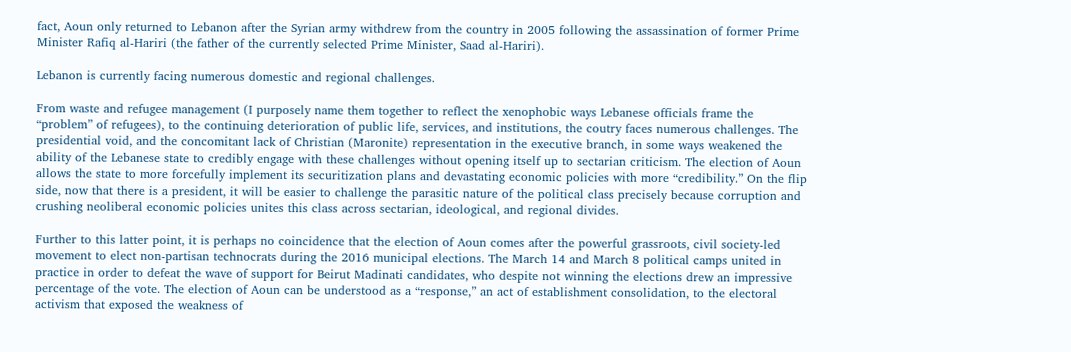fact, Aoun only returned to Lebanon after the Syrian army withdrew from the country in 2005 following the assassination of former Prime Minister Rafiq al-Hariri (the father of the currently selected Prime Minister, Saad al-Hariri).

Lebanon is currently facing numerous domestic and regional challenges.

From waste and refugee management (I purposely name them together to reflect the xenophobic ways Lebanese officials frame the “problem” of refugees), to the continuing deterioration of public life, services, and institutions, the coutry faces numerous challenges. The presidential void, and the concomitant lack of Christian (Maronite) representation in the executive branch, in some ways weakened the ability of the Lebanese state to credibly engage with these challenges without opening itself up to sectarian criticism. The election of Aoun allows the state to more forcefully implement its securitization plans and devastating economic policies with more “credibility.” On the flip side, now that there is a president, it will be easier to challenge the parasitic nature of the political class precisely because corruption and crushing neoliberal economic policies unites this class across sectarian, ideological, and regional divides.

Further to this latter point, it is perhaps no coincidence that the election of Aoun comes after the powerful grassroots, civil society-led movement to elect non-partisan technocrats during the 2016 municipal elections. The March 14 and March 8 political camps united in practice in order to defeat the wave of support for Beirut Madinati candidates, who despite not winning the elections drew an impressive percentage of the vote. The election of Aoun can be understood as a “response,” an act of establishment consolidation, to the electoral activism that exposed the weakness of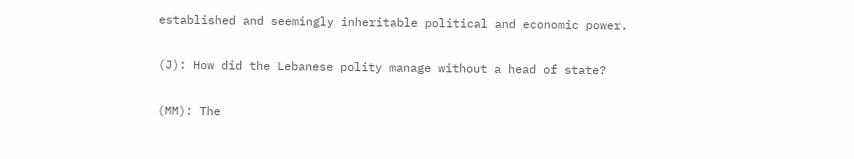established and seemingly inheritable political and economic power.

(J): How did the Lebanese polity manage without a head of state?

(MM): The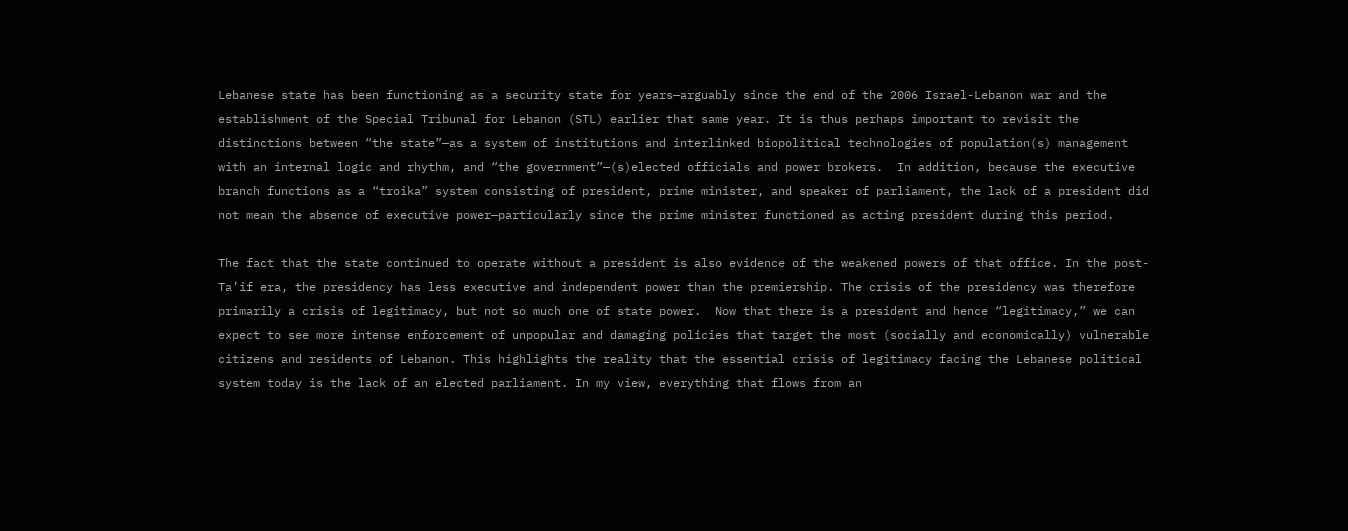Lebanese state has been functioning as a security state for years—arguably since the end of the 2006 Israel-Lebanon war and the establishment of the Special Tribunal for Lebanon (STL) earlier that same year. It is thus perhaps important to revisit the distinctions between “the state”—as a system of institutions and interlinked biopolitical technologies of population(s) management with an internal logic and rhythm, and “the government”—(s)elected officials and power brokers.  In addition, because the executive branch functions as a “troika” system consisting of president, prime minister, and speaker of parliament, the lack of a president did not mean the absence of executive power—particularly since the prime minister functioned as acting president during this period.

The fact that the state continued to operate without a president is also evidence of the weakened powers of that office. In the post-Ta’if era, the presidency has less executive and independent power than the premiership. The crisis of the presidency was therefore primarily a crisis of legitimacy, but not so much one of state power.  Now that there is a president and hence “legitimacy,” we can expect to see more intense enforcement of unpopular and damaging policies that target the most (socially and economically) vulnerable citizens and residents of Lebanon. This highlights the reality that the essential crisis of legitimacy facing the Lebanese political system today is the lack of an elected parliament. In my view, everything that flows from an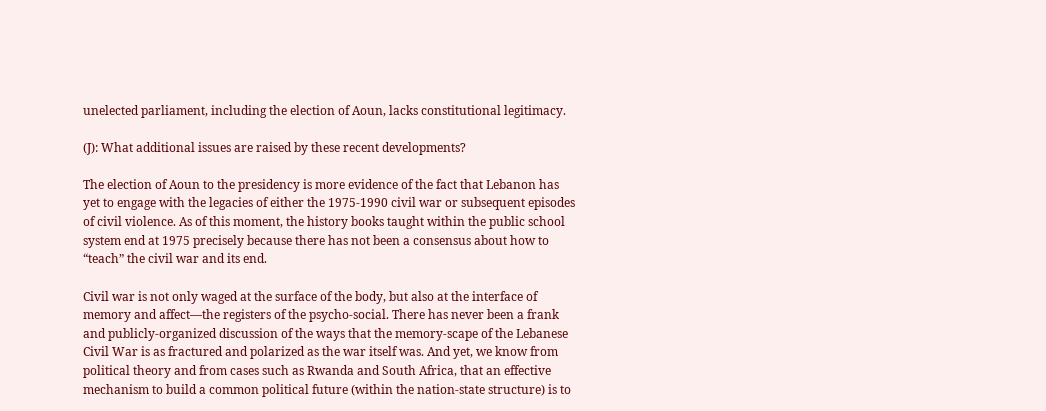unelected parliament, including the election of Aoun, lacks constitutional legitimacy.

(J): What additional issues are raised by these recent developments?

The election of Aoun to the presidency is more evidence of the fact that Lebanon has yet to engage with the legacies of either the 1975-1990 civil war or subsequent episodes of civil violence. As of this moment, the history books taught within the public school system end at 1975 precisely because there has not been a consensus about how to “teach” the civil war and its end.

Civil war is not only waged at the surface of the body, but also at the interface of memory and affect—the registers of the psycho-social. There has never been a frank and publicly-organized discussion of the ways that the memory-scape of the Lebanese Civil War is as fractured and polarized as the war itself was. And yet, we know from political theory and from cases such as Rwanda and South Africa, that an effective mechanism to build a common political future (within the nation-state structure) is to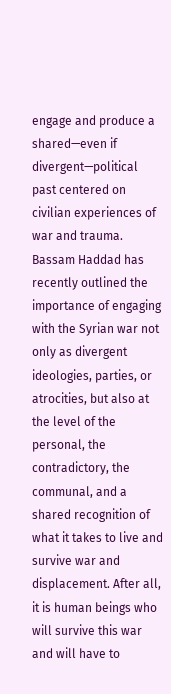engage and produce a shared—even if divergent—political past centered on civilian experiences of war and trauma. Bassam Haddad has recently outlined the importance of engaging with the Syrian war not only as divergent ideologies, parties, or atrocities, but also at the level of the personal, the contradictory, the communal, and a shared recognition of what it takes to live and survive war and displacement. After all, it is human beings who will survive this war and will have to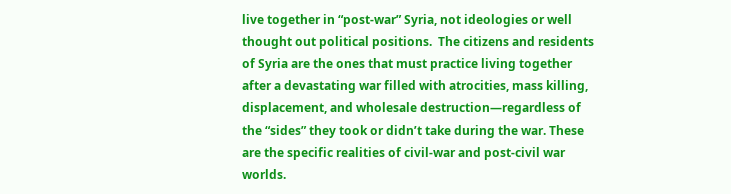live together in “post-war” Syria, not ideologies or well thought out political positions.  The citizens and residents of Syria are the ones that must practice living together after a devastating war filled with atrocities, mass killing, displacement, and wholesale destruction—regardless of the “sides” they took or didn’t take during the war. These are the specific realities of civil-war and post-civil war worlds.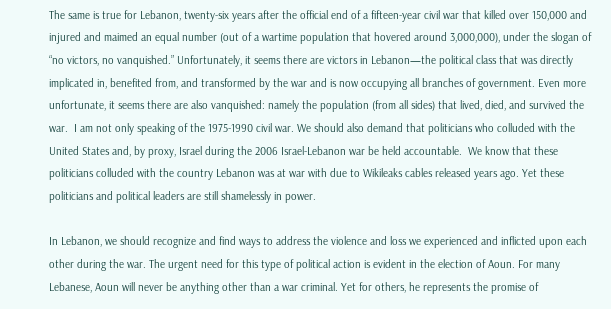The same is true for Lebanon, twenty-six years after the official end of a fifteen-year civil war that killed over 150,000 and injured and maimed an equal number (out of a wartime population that hovered around 3,000,000), under the slogan of “no victors, no vanquished.” Unfortunately, it seems there are victors in Lebanon—the political class that was directly implicated in, benefited from, and transformed by the war and is now occupying all branches of government. Even more unfortunate, it seems there are also vanquished: namely the population (from all sides) that lived, died, and survived the war.  I am not only speaking of the 1975-1990 civil war. We should also demand that politicians who colluded with the United States and, by proxy, Israel during the 2006 Israel-Lebanon war be held accountable.  We know that these politicians colluded with the country Lebanon was at war with due to Wikileaks cables released years ago. Yet these politicians and political leaders are still shamelessly in power.

In Lebanon, we should recognize and find ways to address the violence and loss we experienced and inflicted upon each other during the war. The urgent need for this type of political action is evident in the election of Aoun. For many Lebanese, Aoun will never be anything other than a war criminal. Yet for others, he represents the promise of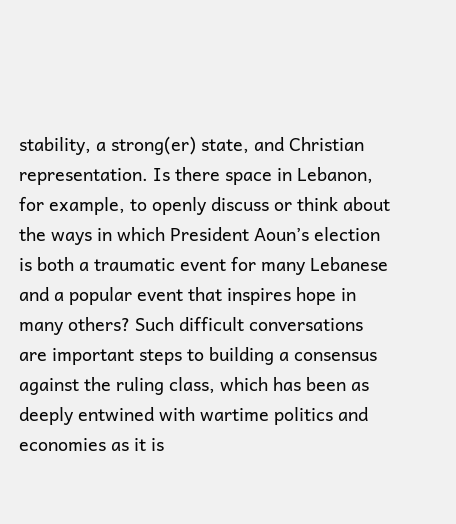stability, a strong(er) state, and Christian representation. Is there space in Lebanon, for example, to openly discuss or think about the ways in which President Aoun’s election is both a traumatic event for many Lebanese and a popular event that inspires hope in many others? Such difficult conversations are important steps to building a consensus against the ruling class, which has been as deeply entwined with wartime politics and economies as it is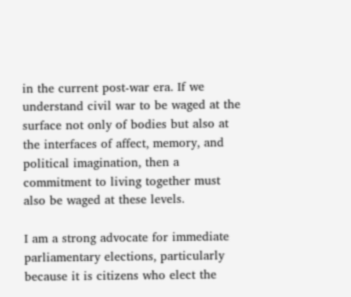in the current post-war era. If we understand civil war to be waged at the surface not only of bodies but also at the interfaces of affect, memory, and political imagination, then a commitment to living together must also be waged at these levels.

I am a strong advocate for immediate parliamentary elections, particularly because it is citizens who elect the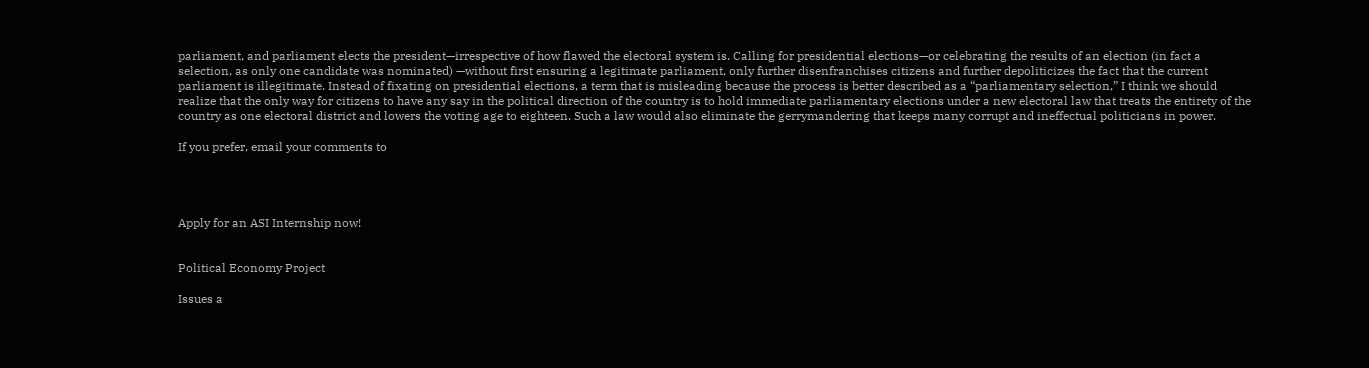parliament, and parliament elects the president—irrespective of how flawed the electoral system is. Calling for presidential elections—or celebrating the results of an election (in fact a selection, as only one candidate was nominated) —without first ensuring a legitimate parliament, only further disenfranchises citizens and further depoliticizes the fact that the current parliament is illegitimate. Instead of fixating on presidential elections, a term that is misleading because the process is better described as a “parliamentary selection,” I think we should realize that the only way for citizens to have any say in the political direction of the country is to hold immediate parliamentary elections under a new electoral law that treats the entirety of the country as one electoral district and lowers the voting age to eighteen. Such a law would also eliminate the gerrymandering that keeps many corrupt and ineffectual politicians in power.

If you prefer, email your comments to




Apply for an ASI Internship now!


Political Economy Project

Issues a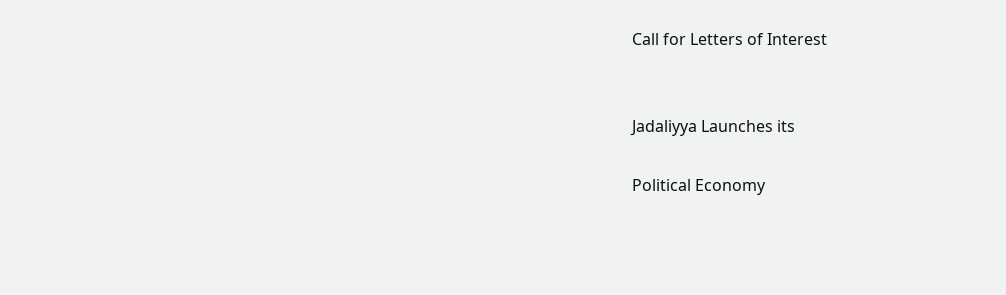Call for Letters of Interest


Jadaliyya Launches its

Political Economy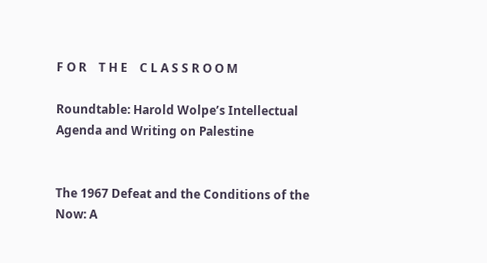F O R    T H E    C L A S S R O O M

Roundtable: Harold Wolpe’s Intellectual Agenda and Writing on Palestine


The 1967 Defeat and the Conditions of the Now: A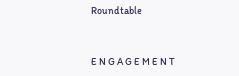Roundtable


E N G A G E M E N T